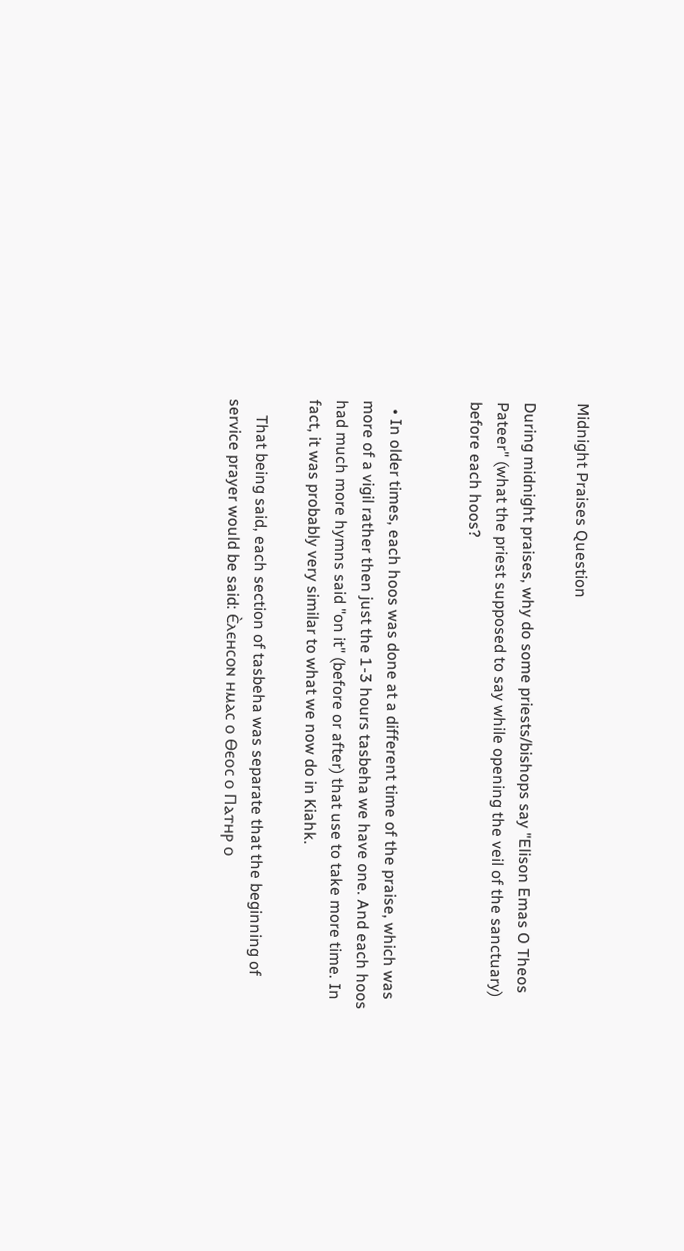Midnight Praises Question

During midnight praises, why do some priests/bishops say "Elison Emas O Theos Pateer" (what the priest supposed to say while opening the veil of the sanctuary) before each hoos?


  • In older times, each hoos was done at a different time of the praise, which was more of a vigil rather then just the 1-3 hours tasbeha we have one. And each hoos had much more hymns said "on it" (before or after) that use to take more time. In fact, it was probably very similar to what we now do in Kiahk.

    That being said, each section of tasbeha was separate that the beginning of service prayer would be said: Ⲉ̀ⲗⲉⲏⲥⲟⲛ ⲏⲙⲁⲥ ⲟ Ⲑⲉⲟⲥ ⲟ Ⲡⲁⲧⲏⲣ ⲟ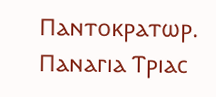Ⲡⲁⲛⲧⲟⲕⲣⲁⲧⲱⲣ. Ⲡⲁⲛⲁⲅⲓⲁ Ⲧⲣⲓⲁⲥ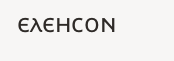ⲉⲗⲉⲏⲥⲟⲛ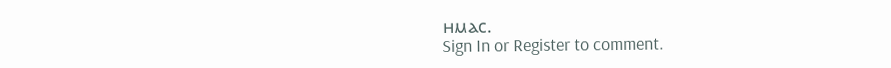ⲏⲙⲁⲥ.
Sign In or Register to comment.